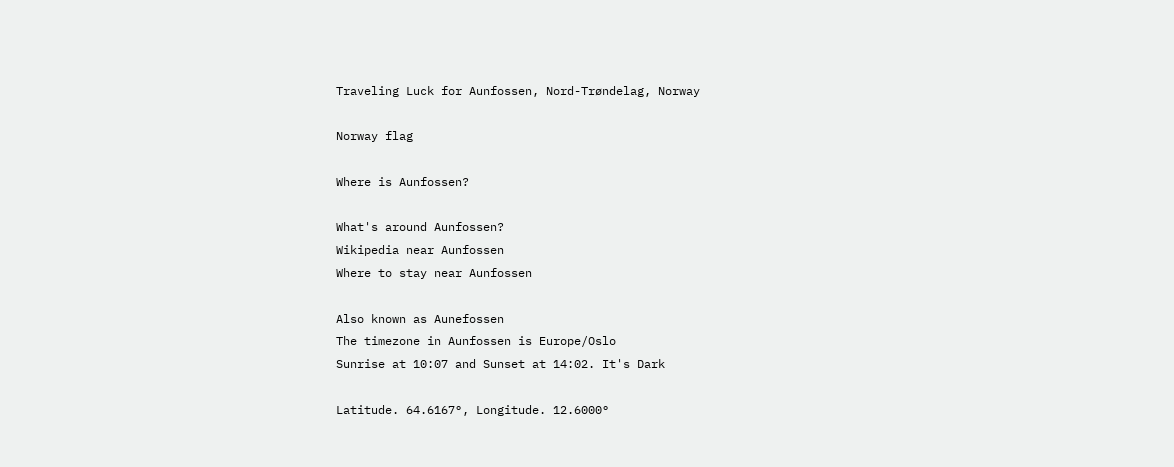Traveling Luck for Aunfossen, Nord-Trøndelag, Norway

Norway flag

Where is Aunfossen?

What's around Aunfossen?
Wikipedia near Aunfossen
Where to stay near Aunfossen

Also known as Aunefossen
The timezone in Aunfossen is Europe/Oslo
Sunrise at 10:07 and Sunset at 14:02. It's Dark

Latitude. 64.6167°, Longitude. 12.6000°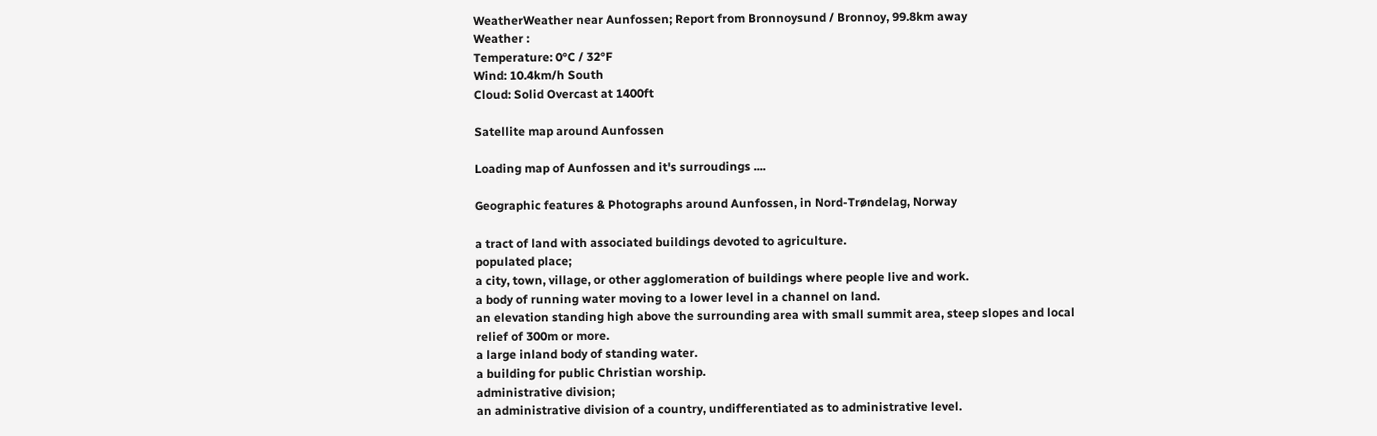WeatherWeather near Aunfossen; Report from Bronnoysund / Bronnoy, 99.8km away
Weather :
Temperature: 0°C / 32°F
Wind: 10.4km/h South
Cloud: Solid Overcast at 1400ft

Satellite map around Aunfossen

Loading map of Aunfossen and it's surroudings ....

Geographic features & Photographs around Aunfossen, in Nord-Trøndelag, Norway

a tract of land with associated buildings devoted to agriculture.
populated place;
a city, town, village, or other agglomeration of buildings where people live and work.
a body of running water moving to a lower level in a channel on land.
an elevation standing high above the surrounding area with small summit area, steep slopes and local relief of 300m or more.
a large inland body of standing water.
a building for public Christian worship.
administrative division;
an administrative division of a country, undifferentiated as to administrative level.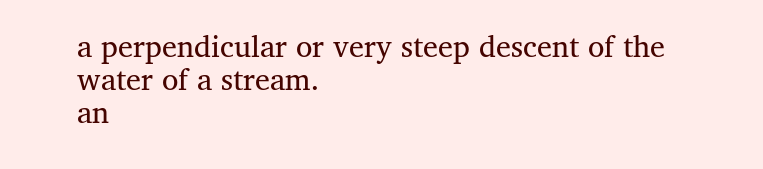a perpendicular or very steep descent of the water of a stream.
an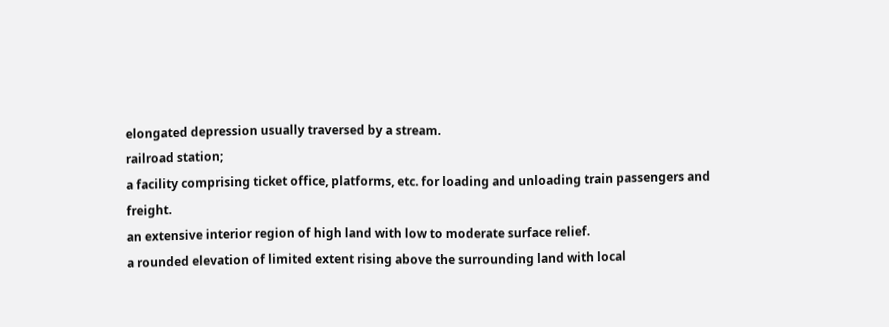elongated depression usually traversed by a stream.
railroad station;
a facility comprising ticket office, platforms, etc. for loading and unloading train passengers and freight.
an extensive interior region of high land with low to moderate surface relief.
a rounded elevation of limited extent rising above the surrounding land with local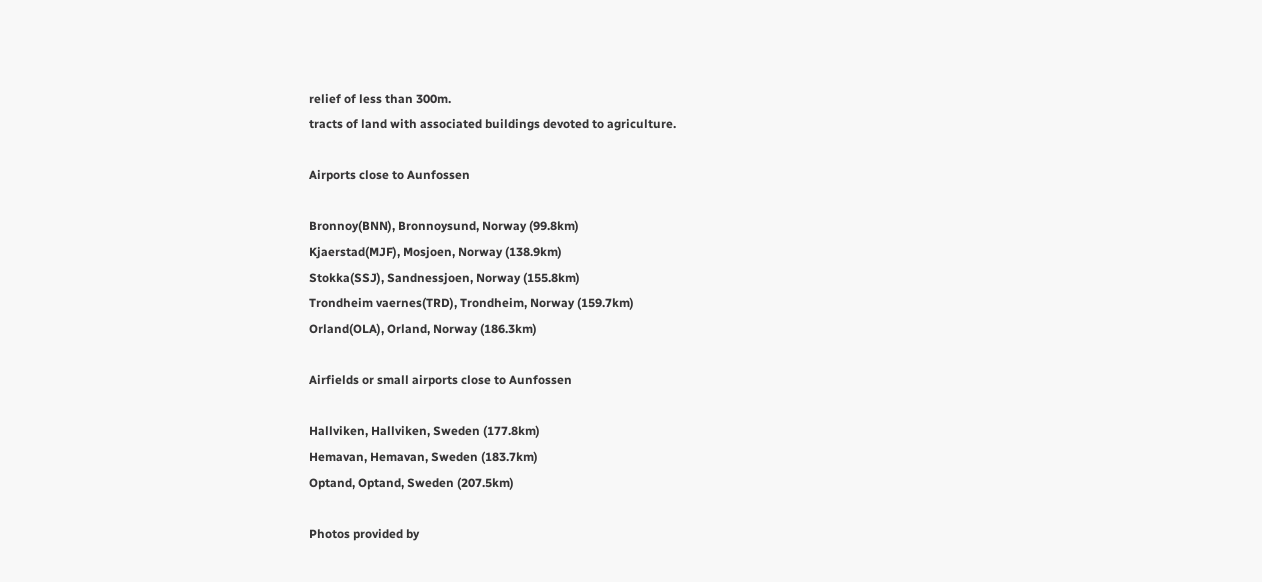relief of less than 300m.
tracts of land with associated buildings devoted to agriculture.

Airports close to Aunfossen

Bronnoy(BNN), Bronnoysund, Norway (99.8km)
Kjaerstad(MJF), Mosjoen, Norway (138.9km)
Stokka(SSJ), Sandnessjoen, Norway (155.8km)
Trondheim vaernes(TRD), Trondheim, Norway (159.7km)
Orland(OLA), Orland, Norway (186.3km)

Airfields or small airports close to Aunfossen

Hallviken, Hallviken, Sweden (177.8km)
Hemavan, Hemavan, Sweden (183.7km)
Optand, Optand, Sweden (207.5km)

Photos provided by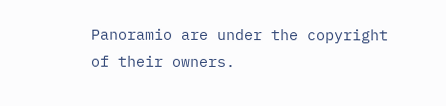Panoramio are under the copyright of their owners.